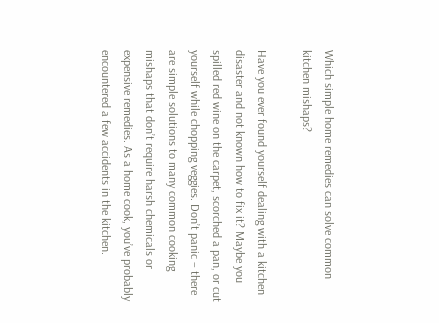Which simple home remedies can solve common kitchen mishaps?

Have you ever found yourself dealing with a kitchen disaster and not known how to fix it? Maybe you spilled red wine on the carpet, scorched a pan, or cut yourself while chopping veggies. Don’t panic – there are simple solutions to many common cooking mishaps that don’t require harsh chemicals or expensive remedies. As a home cook, you’ve probably encountered a few accidents in the kitchen.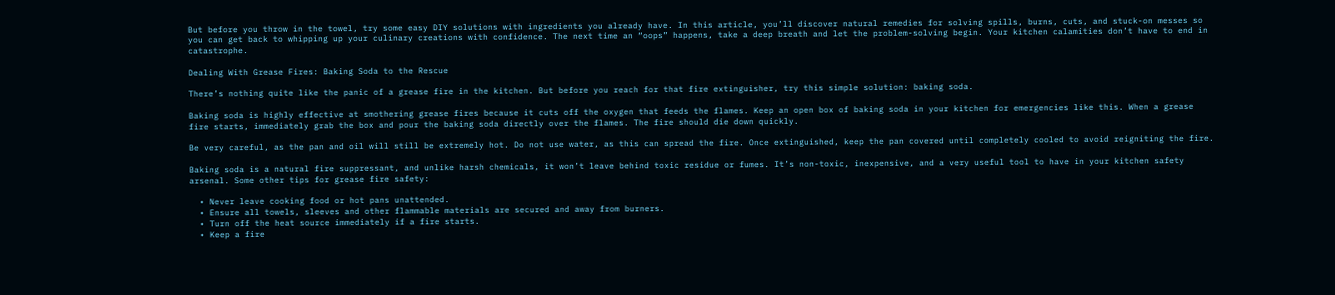But before you throw in the towel, try some easy DIY solutions with ingredients you already have. In this article, you’ll discover natural remedies for solving spills, burns, cuts, and stuck-on messes so you can get back to whipping up your culinary creations with confidence. The next time an “oops” happens, take a deep breath and let the problem-solving begin. Your kitchen calamities don’t have to end in catastrophe.

Dealing With Grease Fires: Baking Soda to the Rescue

There’s nothing quite like the panic of a grease fire in the kitchen. But before you reach for that fire extinguisher, try this simple solution: baking soda.

Baking soda is highly effective at smothering grease fires because it cuts off the oxygen that feeds the flames. Keep an open box of baking soda in your kitchen for emergencies like this. When a grease fire starts, immediately grab the box and pour the baking soda directly over the flames. The fire should die down quickly.

Be very careful, as the pan and oil will still be extremely hot. Do not use water, as this can spread the fire. Once extinguished, keep the pan covered until completely cooled to avoid reigniting the fire.

Baking soda is a natural fire suppressant, and unlike harsh chemicals, it won’t leave behind toxic residue or fumes. It’s non-toxic, inexpensive, and a very useful tool to have in your kitchen safety arsenal. Some other tips for grease fire safety:

  • Never leave cooking food or hot pans unattended.
  • Ensure all towels, sleeves and other flammable materials are secured and away from burners.
  • Turn off the heat source immediately if a fire starts.
  • Keep a fire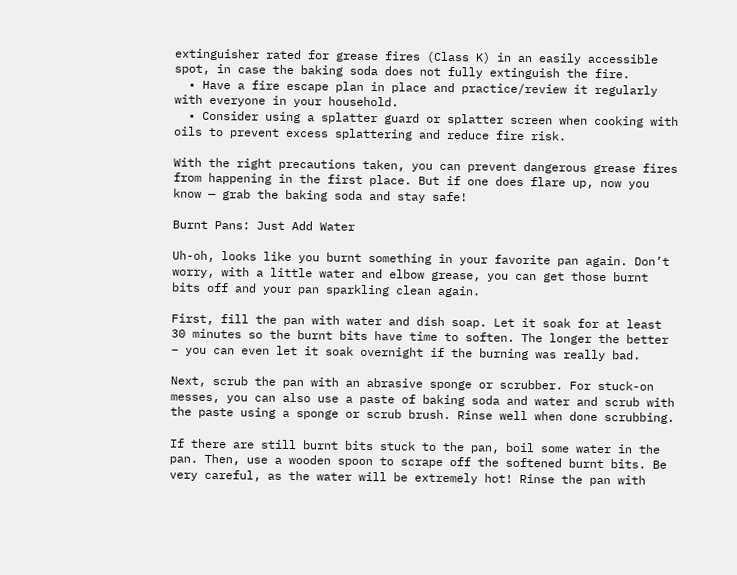extinguisher rated for grease fires (Class K) in an easily accessible spot, in case the baking soda does not fully extinguish the fire.
  • Have a fire escape plan in place and practice/review it regularly with everyone in your household.
  • Consider using a splatter guard or splatter screen when cooking with oils to prevent excess splattering and reduce fire risk.

With the right precautions taken, you can prevent dangerous grease fires from happening in the first place. But if one does flare up, now you know — grab the baking soda and stay safe!

Burnt Pans: Just Add Water

Uh-oh, looks like you burnt something in your favorite pan again. Don’t worry, with a little water and elbow grease, you can get those burnt bits off and your pan sparkling clean again.

First, fill the pan with water and dish soap. Let it soak for at least 30 minutes so the burnt bits have time to soften. The longer the better – you can even let it soak overnight if the burning was really bad.

Next, scrub the pan with an abrasive sponge or scrubber. For stuck-on messes, you can also use a paste of baking soda and water and scrub with the paste using a sponge or scrub brush. Rinse well when done scrubbing.

If there are still burnt bits stuck to the pan, boil some water in the pan. Then, use a wooden spoon to scrape off the softened burnt bits. Be very careful, as the water will be extremely hot! Rinse the pan with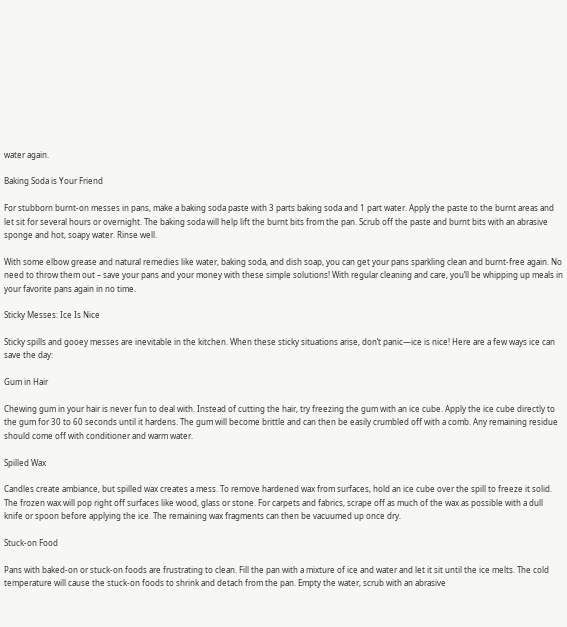water again.

Baking Soda is Your Friend

For stubborn burnt-on messes in pans, make a baking soda paste with 3 parts baking soda and 1 part water. Apply the paste to the burnt areas and let sit for several hours or overnight. The baking soda will help lift the burnt bits from the pan. Scrub off the paste and burnt bits with an abrasive sponge and hot, soapy water. Rinse well.

With some elbow grease and natural remedies like water, baking soda, and dish soap, you can get your pans sparkling clean and burnt-free again. No need to throw them out – save your pans and your money with these simple solutions! With regular cleaning and care, you’ll be whipping up meals in your favorite pans again in no time.

Sticky Messes: Ice Is Nice

Sticky spills and gooey messes are inevitable in the kitchen. When these sticky situations arise, don’t panic—ice is nice! Here are a few ways ice can save the day:

Gum in Hair

Chewing gum in your hair is never fun to deal with. Instead of cutting the hair, try freezing the gum with an ice cube. Apply the ice cube directly to the gum for 30 to 60 seconds until it hardens. The gum will become brittle and can then be easily crumbled off with a comb. Any remaining residue should come off with conditioner and warm water.

Spilled Wax

Candles create ambiance, but spilled wax creates a mess. To remove hardened wax from surfaces, hold an ice cube over the spill to freeze it solid. The frozen wax will pop right off surfaces like wood, glass or stone. For carpets and fabrics, scrape off as much of the wax as possible with a dull knife or spoon before applying the ice. The remaining wax fragments can then be vacuumed up once dry.

Stuck-on Food

Pans with baked-on or stuck-on foods are frustrating to clean. Fill the pan with a mixture of ice and water and let it sit until the ice melts. The cold temperature will cause the stuck-on foods to shrink and detach from the pan. Empty the water, scrub with an abrasive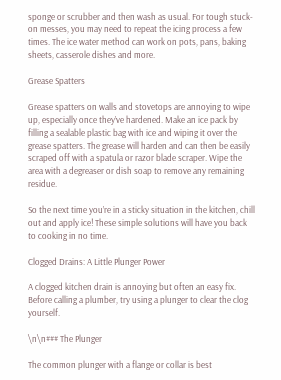sponge or scrubber and then wash as usual. For tough stuck-on messes, you may need to repeat the icing process a few times. The ice water method can work on pots, pans, baking sheets, casserole dishes and more.

Grease Spatters

Grease spatters on walls and stovetops are annoying to wipe up, especially once they’ve hardened. Make an ice pack by filling a sealable plastic bag with ice and wiping it over the grease spatters. The grease will harden and can then be easily scraped off with a spatula or razor blade scraper. Wipe the area with a degreaser or dish soap to remove any remaining residue.

So the next time you’re in a sticky situation in the kitchen, chill out and apply ice! These simple solutions will have you back to cooking in no time.

Clogged Drains: A Little Plunger Power

A clogged kitchen drain is annoying but often an easy fix. Before calling a plumber, try using a plunger to clear the clog yourself.

\n\n### The Plunger

The common plunger with a flange or collar is best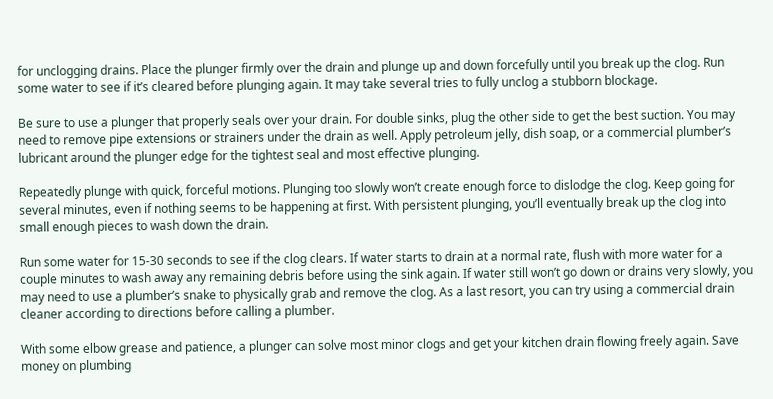for unclogging drains. Place the plunger firmly over the drain and plunge up and down forcefully until you break up the clog. Run some water to see if it’s cleared before plunging again. It may take several tries to fully unclog a stubborn blockage.

Be sure to use a plunger that properly seals over your drain. For double sinks, plug the other side to get the best suction. You may need to remove pipe extensions or strainers under the drain as well. Apply petroleum jelly, dish soap, or a commercial plumber’s lubricant around the plunger edge for the tightest seal and most effective plunging.

Repeatedly plunge with quick, forceful motions. Plunging too slowly won’t create enough force to dislodge the clog. Keep going for several minutes, even if nothing seems to be happening at first. With persistent plunging, you’ll eventually break up the clog into small enough pieces to wash down the drain.

Run some water for 15-30 seconds to see if the clog clears. If water starts to drain at a normal rate, flush with more water for a couple minutes to wash away any remaining debris before using the sink again. If water still won’t go down or drains very slowly, you may need to use a plumber’s snake to physically grab and remove the clog. As a last resort, you can try using a commercial drain cleaner according to directions before calling a plumber.

With some elbow grease and patience, a plunger can solve most minor clogs and get your kitchen drain flowing freely again. Save money on plumbing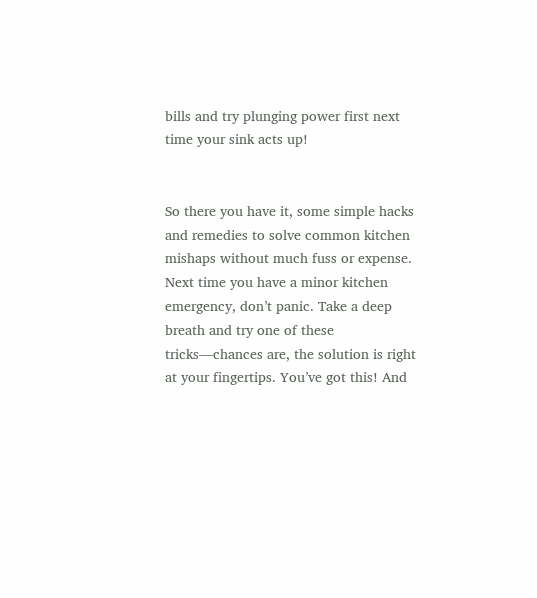bills and try plunging power first next time your sink acts up!


So there you have it, some simple hacks and remedies to solve common kitchen mishaps without much fuss or expense. Next time you have a minor kitchen emergency, don’t panic. Take a deep breath and try one of these tricks—chances are, the solution is right at your fingertips. You’ve got this! And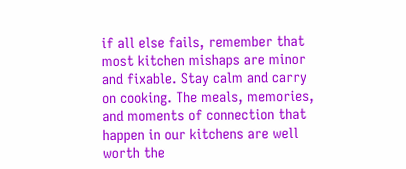if all else fails, remember that most kitchen mishaps are minor and fixable. Stay calm and carry on cooking. The meals, memories, and moments of connection that happen in our kitchens are well worth the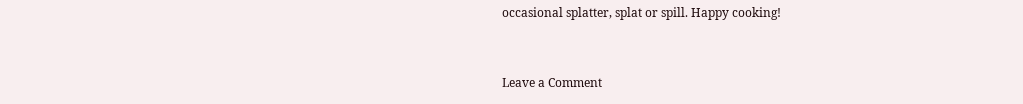occasional splatter, splat or spill. Happy cooking!


Leave a Comment